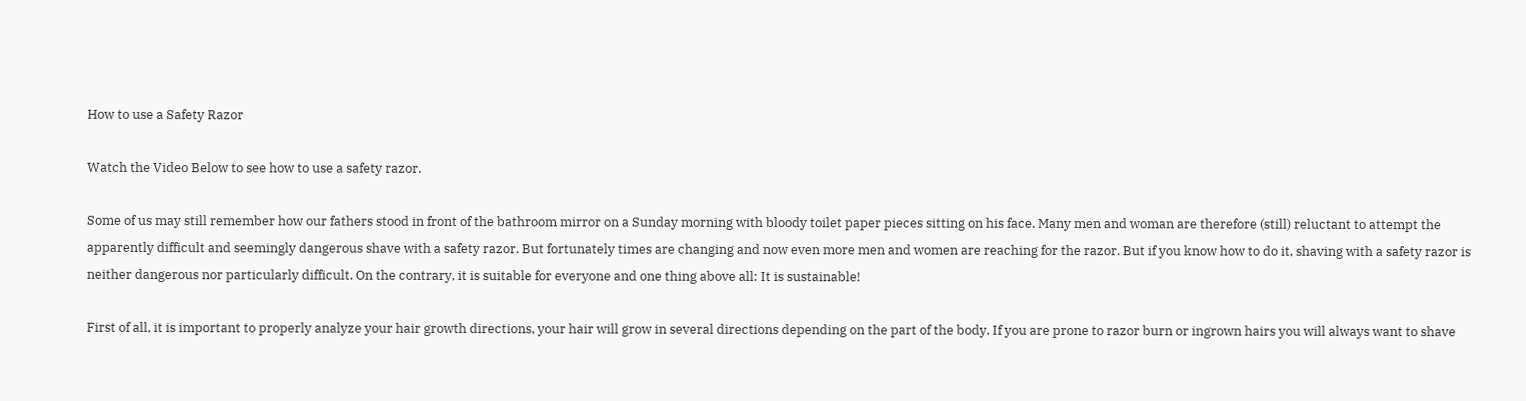How to use a Safety Razor

Watch the Video Below to see how to use a safety razor.

Some of us may still remember how our fathers stood in front of the bathroom mirror on a Sunday morning with bloody toilet paper pieces sitting on his face. Many men and woman are therefore (still) reluctant to attempt the apparently difficult and seemingly dangerous shave with a safety razor. But fortunately times are changing and now even more men and women are reaching for the razor. But if you know how to do it, shaving with a safety razor is neither dangerous nor particularly difficult. On the contrary, it is suitable for everyone and one thing above all: It is sustainable!

First of all, it is important to properly analyze your hair growth directions, your hair will grow in several directions depending on the part of the body. If you are prone to razor burn or ingrown hairs you will always want to shave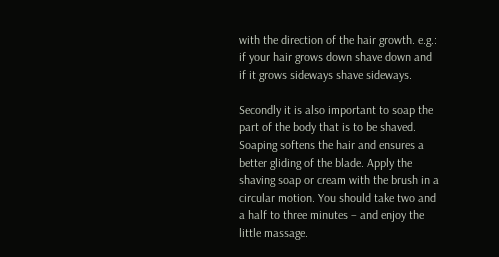with the direction of the hair growth. e.g.: if your hair grows down shave down and if it grows sideways shave sideways.

Secondly it is also important to soap the part of the body that is to be shaved. Soaping softens the hair and ensures a better gliding of the blade. Apply the shaving soap or cream with the brush in a circular motion. You should take two and a half to three minutes – and enjoy the little massage.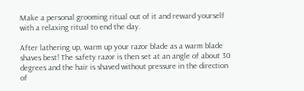Make a personal grooming ritual out of it and reward yourself with a relaxing ritual to end the day.

After lathering up, warm up your razor blade as a warm blade shaves best! The safety razor is then set at an angle of about 30 degrees and the hair is shaved without pressure in the direction of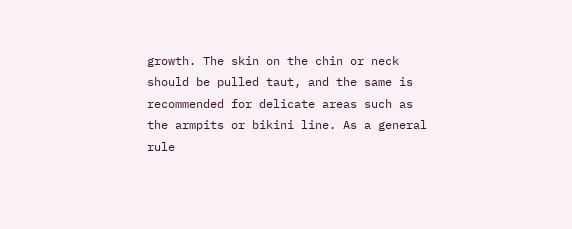growth. The skin on the chin or neck should be pulled taut, and the same is recommended for delicate areas such as the armpits or bikini line. As a general rule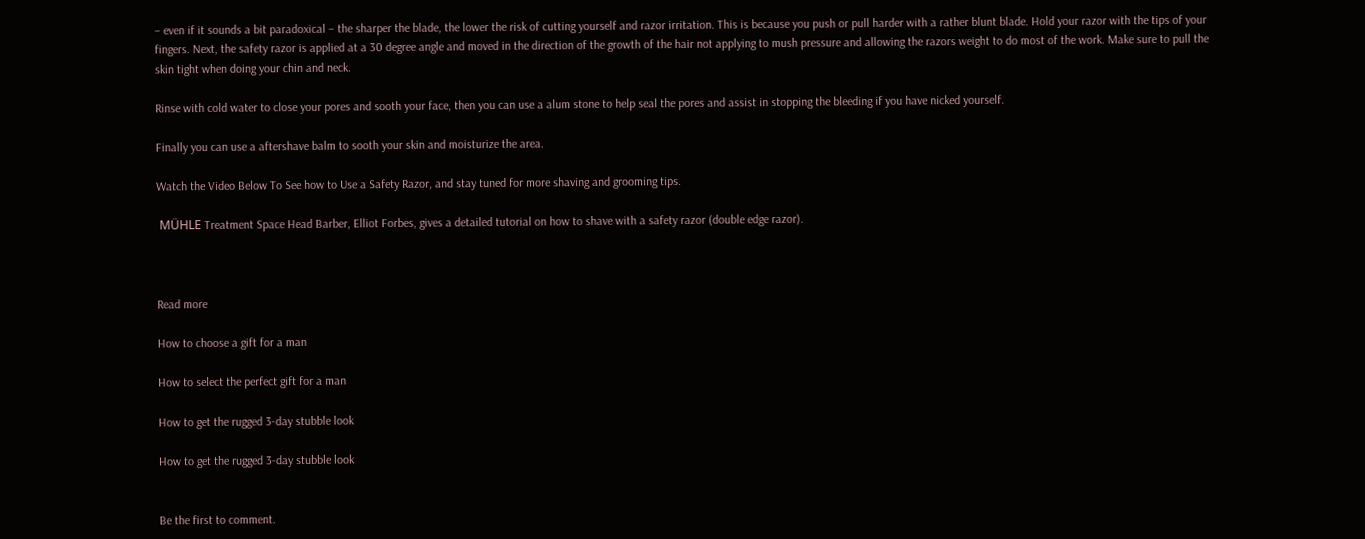– even if it sounds a bit paradoxical – the sharper the blade, the lower the risk of cutting yourself and razor irritation. This is because you push or pull harder with a rather blunt blade. Hold your razor with the tips of your fingers. Next, the safety razor is applied at a 30 degree angle and moved in the direction of the growth of the hair not applying to mush pressure and allowing the razors weight to do most of the work. Make sure to pull the skin tight when doing your chin and neck.

Rinse with cold water to close your pores and sooth your face, then you can use a alum stone to help seal the pores and assist in stopping the bleeding if you have nicked yourself.

Finally you can use a aftershave balm to sooth your skin and moisturize the area.

Watch the Video Below To See how to Use a Safety Razor, and stay tuned for more shaving and grooming tips.

 MÜHLE Treatment Space Head Barber, Elliot Forbes, gives a detailed tutorial on how to shave with a safety razor (double edge razor).



Read more

How to choose a gift for a man

How to select the perfect gift for a man

How to get the rugged 3-day stubble look

How to get the rugged 3-day stubble look


Be the first to comment.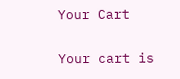Your Cart

Your cart is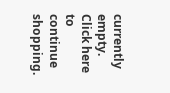currently empty.
Click here to continue shopping.